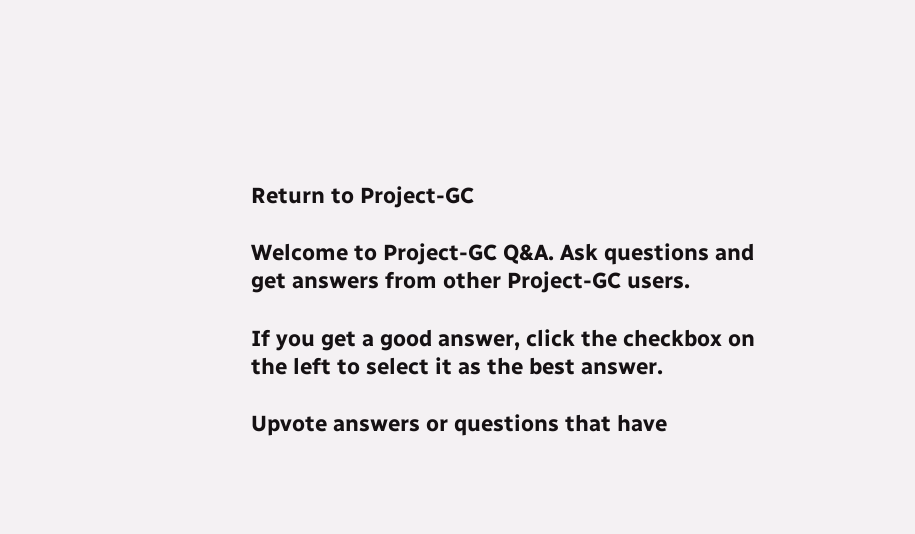Return to Project-GC

Welcome to Project-GC Q&A. Ask questions and get answers from other Project-GC users.

If you get a good answer, click the checkbox on the left to select it as the best answer.

Upvote answers or questions that have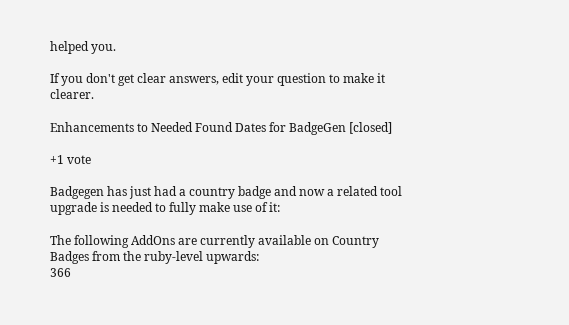helped you.

If you don't get clear answers, edit your question to make it clearer.

Enhancements to Needed Found Dates for BadgeGen [closed]

+1 vote

Badgegen has just had a country badge and now a related tool upgrade is needed to fully make use of it:

The following AddOns are currently available on Country Badges from the ruby-level upwards:
366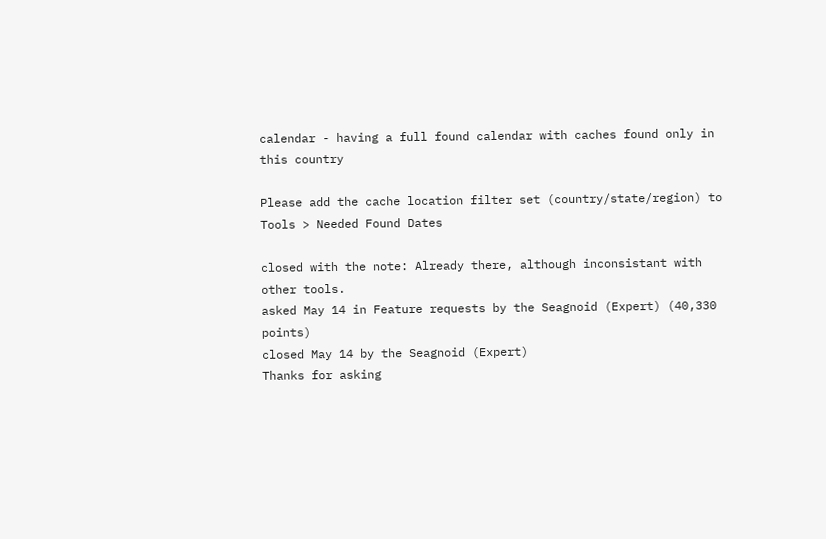calendar - having a full found calendar with caches found only in this country

Please add the cache location filter set (country/state/region) to Tools > Needed Found Dates

closed with the note: Already there, although inconsistant with other tools.
asked May 14 in Feature requests by the Seagnoid (Expert) (40,330 points)
closed May 14 by the Seagnoid (Expert)
Thanks for asking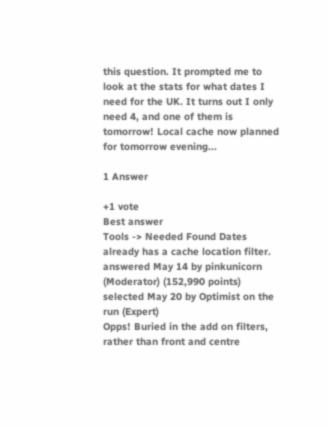this question. It prompted me to look at the stats for what dates I need for the UK. It turns out I only need 4, and one of them is tomorrow! Local cache now planned for tomorrow evening...

1 Answer

+1 vote
Best answer
Tools -> Needed Found Dates already has a cache location filter.
answered May 14 by pinkunicorn (Moderator) (152,990 points)
selected May 20 by Optimist on the run (Expert)
Opps! Buried in the add on filters, rather than front and centre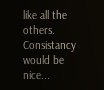like all the others. Consistancy would be nice...